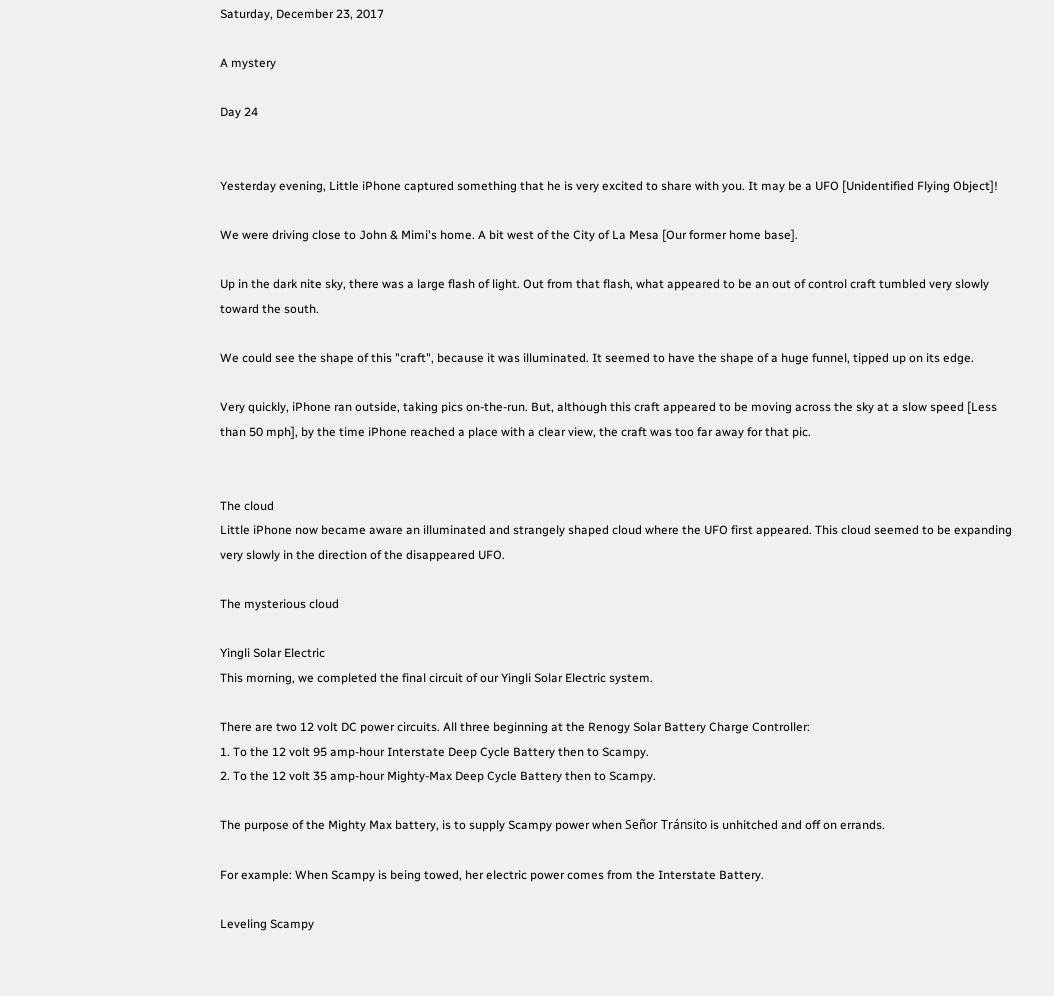Saturday, December 23, 2017

A mystery

Day 24


Yesterday evening, Little iPhone captured something that he is very excited to share with you. It may be a UFO [Unidentified Flying Object]!

We were driving close to John & Mimi's home. A bit west of the City of La Mesa [Our former home base].

Up in the dark nite sky, there was a large flash of light. Out from that flash, what appeared to be an out of control craft tumbled very slowly toward the south.

We could see the shape of this "craft", because it was illuminated. It seemed to have the shape of a huge funnel, tipped up on its edge.

Very quickly, iPhone ran outside, taking pics on-the-run. But, although this craft appeared to be moving across the sky at a slow speed [Less than 50 mph], by the time iPhone reached a place with a clear view, the craft was too far away for that pic.


The cloud
Little iPhone now became aware an illuminated and strangely shaped cloud where the UFO first appeared. This cloud seemed to be expanding very slowly in the direction of the disappeared UFO.

The mysterious cloud

Yingli Solar Electric
This morning, we completed the final circuit of our Yingli Solar Electric system.

There are two 12 volt DC power circuits. All three beginning at the Renogy Solar Battery Charge Controller:
1. To the 12 volt 95 amp-hour Interstate Deep Cycle Battery then to Scampy.
2. To the 12 volt 35 amp-hour Mighty-Max Deep Cycle Battery then to Scampy.

The purpose of the Mighty Max battery, is to supply Scampy power when Señor Tránsito is unhitched and off on errands.

For example: When Scampy is being towed, her electric power comes from the Interstate Battery.

Leveling Scampy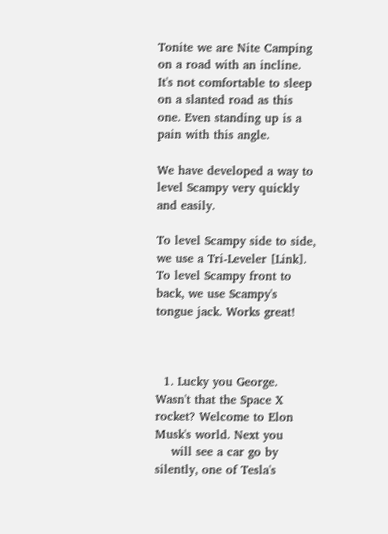Tonite we are Nite Camping on a road with an incline. It's not comfortable to sleep on a slanted road as this one. Even standing up is a pain with this angle.

We have developed a way to level Scampy very quickly and easily.

To level Scampy side to side, we use a Tri-Leveler [Link]. To level Scampy front to back, we use Scampy's tongue jack. Works great!



  1. Lucky you George. Wasn't that the Space X rocket? Welcome to Elon Musk's world. Next you
    will see a car go by silently, one of Tesla's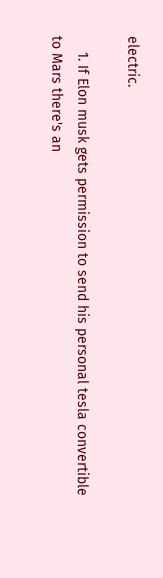electric.

    1. If Elon musk gets permission to send his personal tesla convertible to Mars there's an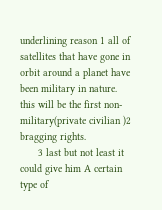underlining reason 1 all of satellites that have gone in orbit around a planet have been military in nature. this will be the first non-military(private civilian )2 bragging rights.
      3 last but not least it could give him A certain type of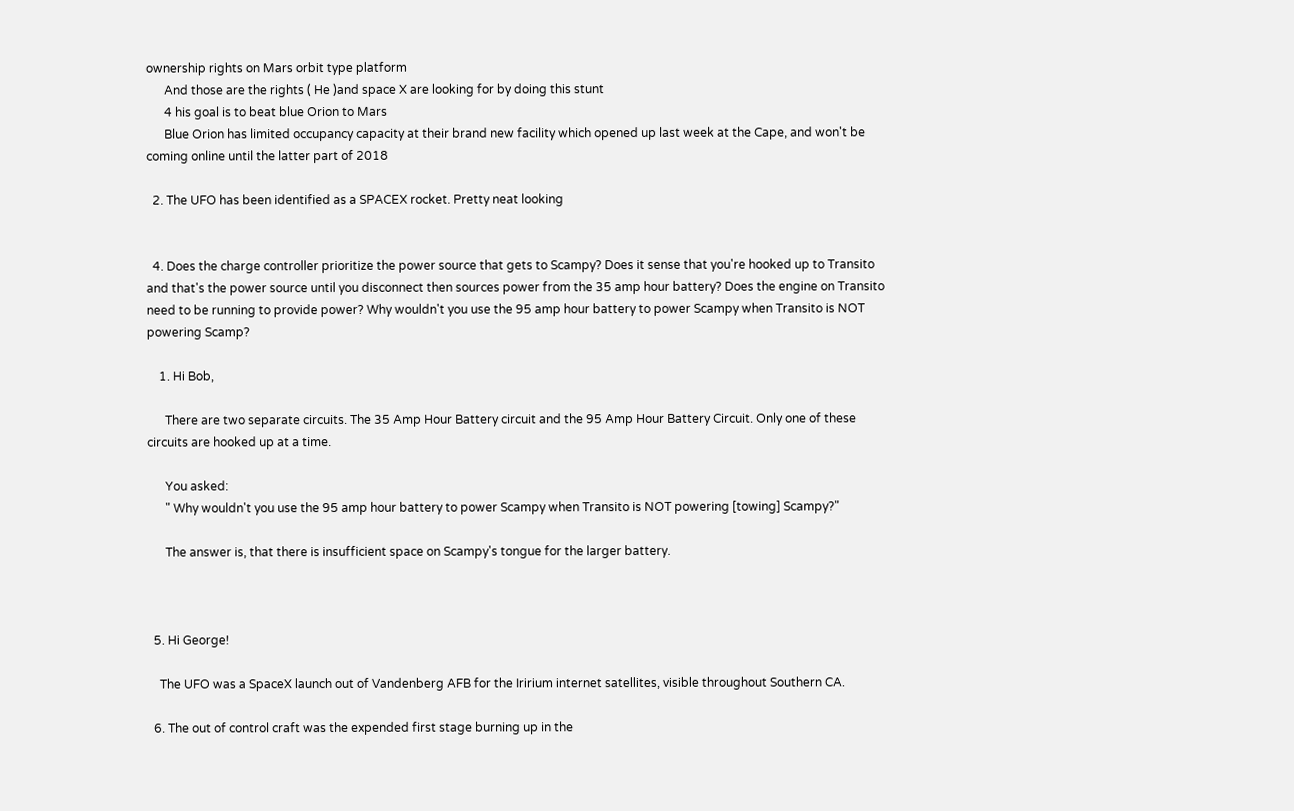ownership rights on Mars orbit type platform
      And those are the rights ( He )and space X are looking for by doing this stunt
      4 his goal is to beat blue Orion to Mars
      Blue Orion has limited occupancy capacity at their brand new facility which opened up last week at the Cape, and won't be coming online until the latter part of 2018

  2. The UFO has been identified as a SPACEX rocket. Pretty neat looking


  4. Does the charge controller prioritize the power source that gets to Scampy? Does it sense that you're hooked up to Transito and that's the power source until you disconnect then sources power from the 35 amp hour battery? Does the engine on Transito need to be running to provide power? Why wouldn't you use the 95 amp hour battery to power Scampy when Transito is NOT powering Scamp?

    1. Hi Bob,

      There are two separate circuits. The 35 Amp Hour Battery circuit and the 95 Amp Hour Battery Circuit. Only one of these circuits are hooked up at a time.

      You asked:
      " Why wouldn't you use the 95 amp hour battery to power Scampy when Transito is NOT powering [towing] Scampy?"

      The answer is, that there is insufficient space on Scampy's tongue for the larger battery.



  5. Hi George!

    The UFO was a SpaceX launch out of Vandenberg AFB for the Iririum internet satellites, visible throughout Southern CA.

  6. The out of control craft was the expended first stage burning up in the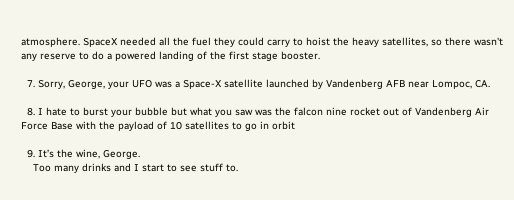atmosphere. SpaceX needed all the fuel they could carry to hoist the heavy satellites, so there wasn't any reserve to do a powered landing of the first stage booster.

  7. Sorry, George, your UFO was a Space-X satellite launched by Vandenberg AFB near Lompoc, CA.

  8. I hate to burst your bubble but what you saw was the falcon nine rocket out of Vandenberg Air Force Base with the payload of 10 satellites to go in orbit

  9. It’s the wine, George.
    Too many drinks and I start to see stuff to.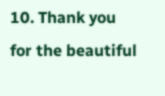10. Thank you for the beautiful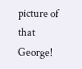picture of that George!